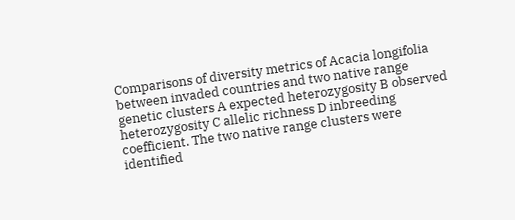Comparisons of diversity metrics of Acacia longifolia between invaded countries and two native range genetic clusters A expected heterozygosity B observed heterozygosity C allelic richness D inbreeding coefficient. The two native range clusters were identified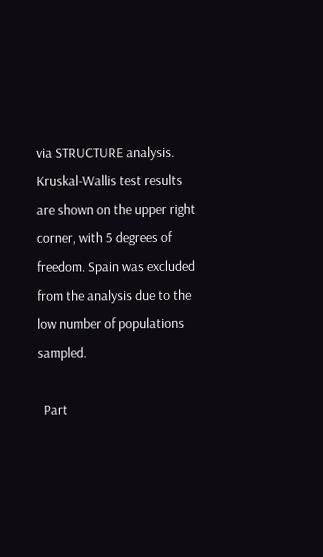via STRUCTURE analysis. Kruskal-Wallis test results are shown on the upper right corner, with 5 degrees of freedom. Spain was excluded from the analysis due to the low number of populations sampled.

  Part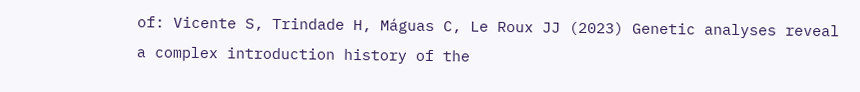of: Vicente S, Trindade H, Máguas C, Le Roux JJ (2023) Genetic analyses reveal a complex introduction history of the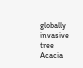globally invasive tree Acacia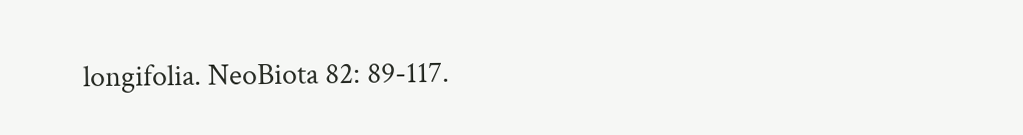longifolia. NeoBiota 82: 89-117.